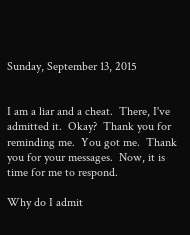Sunday, September 13, 2015


I am a liar and a cheat.  There, I've admitted it.  Okay?  Thank you for reminding me.  You got me.  Thank you for your messages.  Now, it is time for me to respond.

Why do I admit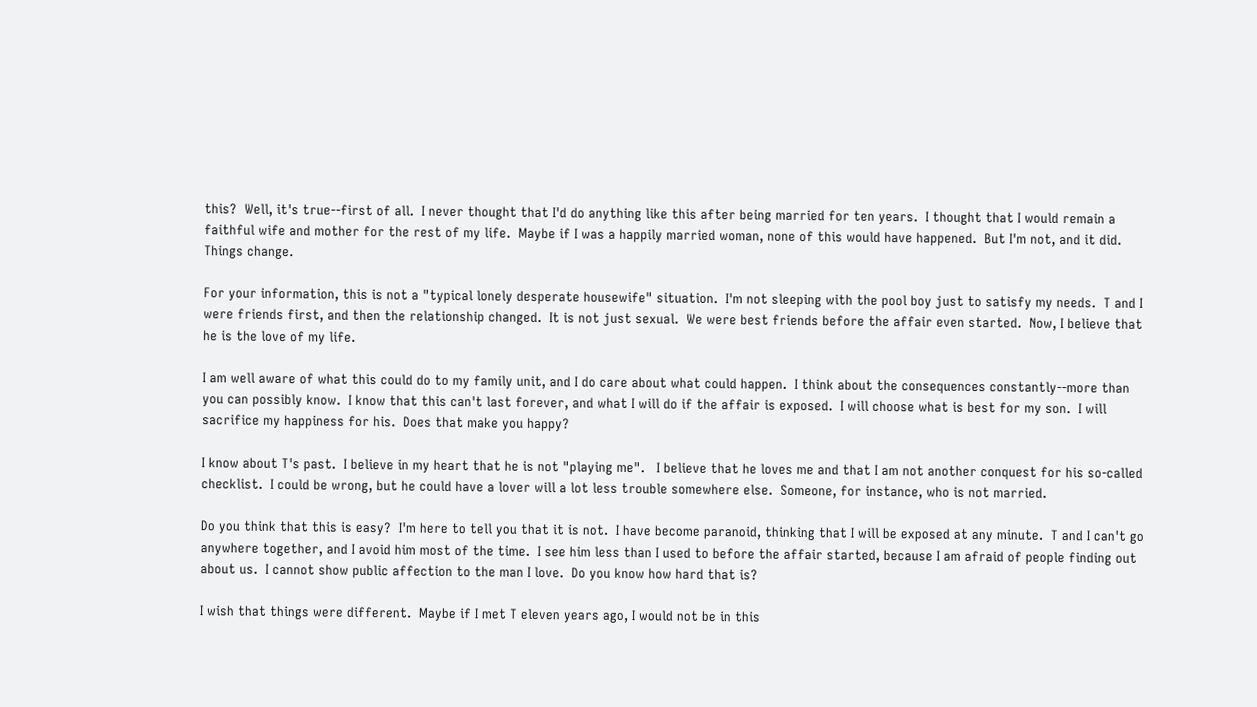this?  Well, it's true--first of all.  I never thought that I'd do anything like this after being married for ten years.  I thought that I would remain a faithful wife and mother for the rest of my life.  Maybe if I was a happily married woman, none of this would have happened.  But I'm not, and it did.  Things change.

For your information, this is not a "typical lonely desperate housewife" situation.  I'm not sleeping with the pool boy just to satisfy my needs.  T and I were friends first, and then the relationship changed.  It is not just sexual.  We were best friends before the affair even started.  Now, I believe that he is the love of my life.

I am well aware of what this could do to my family unit, and I do care about what could happen.  I think about the consequences constantly--more than you can possibly know.  I know that this can't last forever, and what I will do if the affair is exposed.  I will choose what is best for my son.  I will sacrifice my happiness for his.  Does that make you happy?

I know about T's past.  I believe in my heart that he is not "playing me".   I believe that he loves me and that I am not another conquest for his so-called checklist.  I could be wrong, but he could have a lover will a lot less trouble somewhere else.  Someone, for instance, who is not married.

Do you think that this is easy?  I'm here to tell you that it is not.  I have become paranoid, thinking that I will be exposed at any minute.  T and I can't go anywhere together, and I avoid him most of the time.  I see him less than I used to before the affair started, because I am afraid of people finding out about us.  I cannot show public affection to the man I love.  Do you know how hard that is?

I wish that things were different.  Maybe if I met T eleven years ago, I would not be in this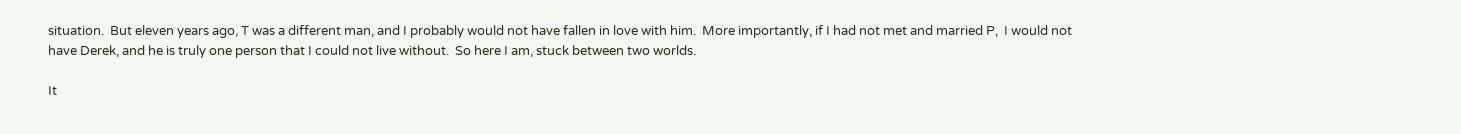situation.  But eleven years ago, T was a different man, and I probably would not have fallen in love with him.  More importantly, if I had not met and married P,  I would not have Derek, and he is truly one person that I could not live without.  So here I am, stuck between two worlds.

It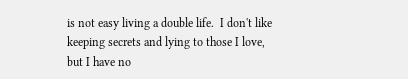is not easy living a double life.  I don't like keeping secrets and lying to those I love, but I have no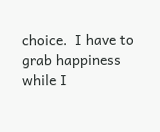choice.  I have to grab happiness while I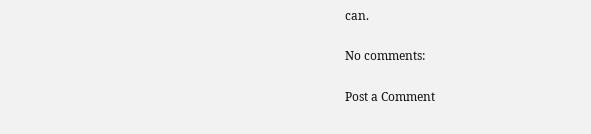can.

No comments:

Post a Comment